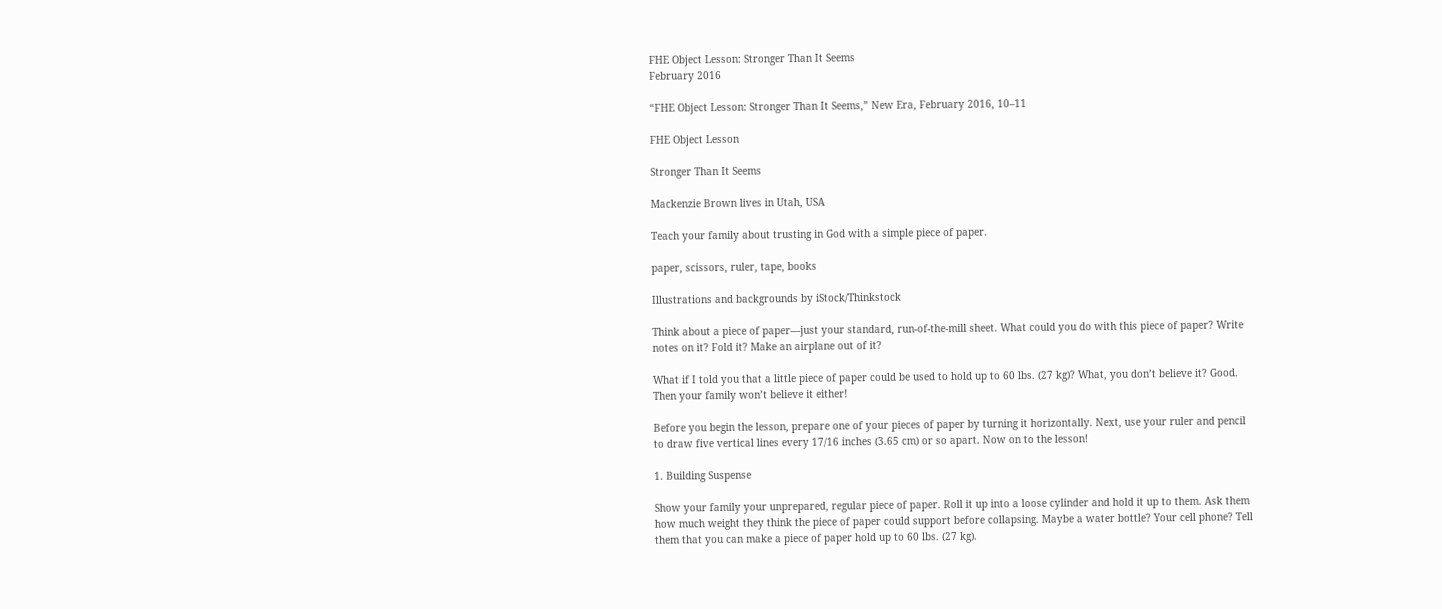FHE Object Lesson: Stronger Than It Seems
February 2016

“FHE Object Lesson: Stronger Than It Seems,” New Era, February 2016, 10–11

FHE Object Lesson

Stronger Than It Seems

Mackenzie Brown lives in Utah, USA

Teach your family about trusting in God with a simple piece of paper.

paper, scissors, ruler, tape, books

Illustrations and backgrounds by iStock/Thinkstock

Think about a piece of paper—just your standard, run-of-the-mill sheet. What could you do with this piece of paper? Write notes on it? Fold it? Make an airplane out of it?

What if I told you that a little piece of paper could be used to hold up to 60 lbs. (27 kg)? What, you don’t believe it? Good. Then your family won’t believe it either!

Before you begin the lesson, prepare one of your pieces of paper by turning it horizontally. Next, use your ruler and pencil to draw five vertical lines every 17/16 inches (3.65 cm) or so apart. Now on to the lesson!

1. Building Suspense

Show your family your unprepared, regular piece of paper. Roll it up into a loose cylinder and hold it up to them. Ask them how much weight they think the piece of paper could support before collapsing. Maybe a water bottle? Your cell phone? Tell them that you can make a piece of paper hold up to 60 lbs. (27 kg).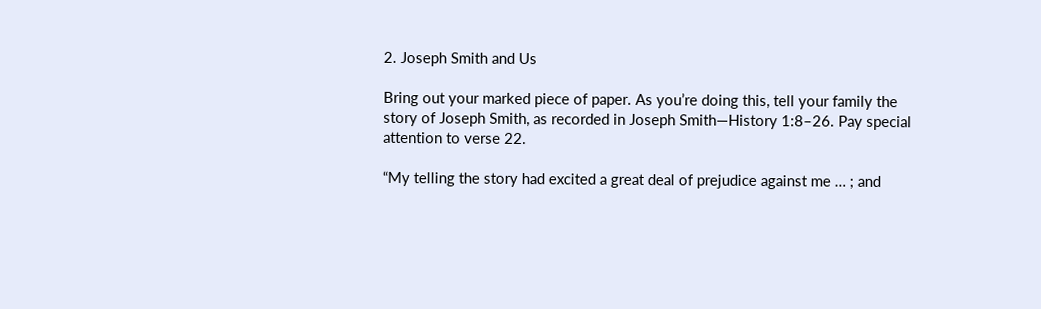2. Joseph Smith and Us

Bring out your marked piece of paper. As you’re doing this, tell your family the story of Joseph Smith, as recorded in Joseph Smith—History 1:8–26. Pay special attention to verse 22.

“My telling the story had excited a great deal of prejudice against me … ; and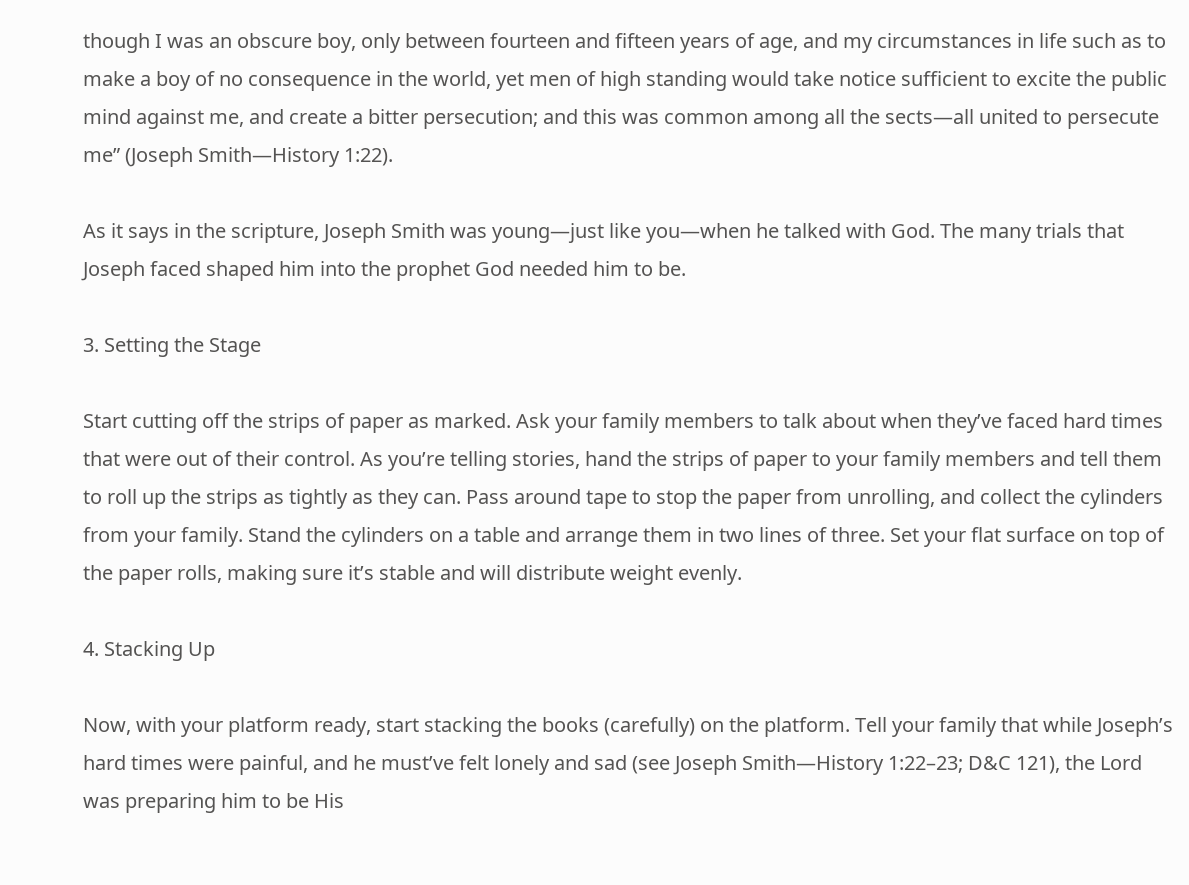though I was an obscure boy, only between fourteen and fifteen years of age, and my circumstances in life such as to make a boy of no consequence in the world, yet men of high standing would take notice sufficient to excite the public mind against me, and create a bitter persecution; and this was common among all the sects—all united to persecute me” (Joseph Smith—History 1:22).

As it says in the scripture, Joseph Smith was young—just like you—when he talked with God. The many trials that Joseph faced shaped him into the prophet God needed him to be.

3. Setting the Stage

Start cutting off the strips of paper as marked. Ask your family members to talk about when they’ve faced hard times that were out of their control. As you’re telling stories, hand the strips of paper to your family members and tell them to roll up the strips as tightly as they can. Pass around tape to stop the paper from unrolling, and collect the cylinders from your family. Stand the cylinders on a table and arrange them in two lines of three. Set your flat surface on top of the paper rolls, making sure it’s stable and will distribute weight evenly.

4. Stacking Up

Now, with your platform ready, start stacking the books (carefully) on the platform. Tell your family that while Joseph’s hard times were painful, and he must’ve felt lonely and sad (see Joseph Smith—History 1:22–23; D&C 121), the Lord was preparing him to be His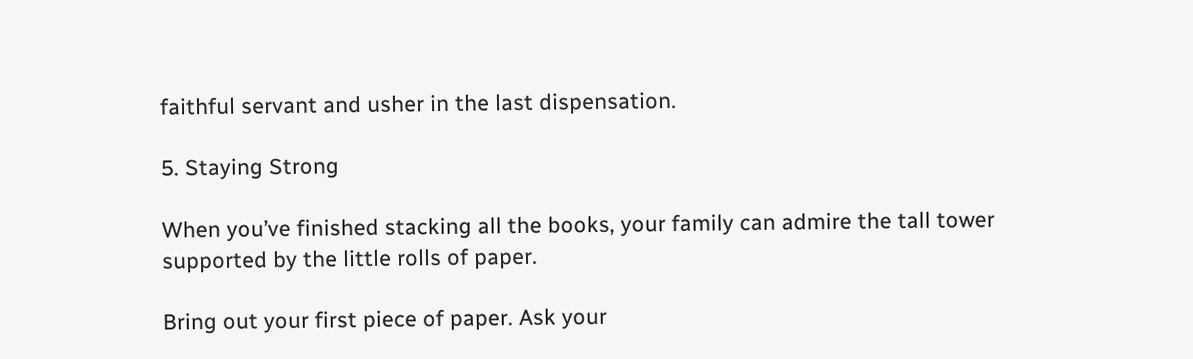faithful servant and usher in the last dispensation.

5. Staying Strong

When you’ve finished stacking all the books, your family can admire the tall tower supported by the little rolls of paper.

Bring out your first piece of paper. Ask your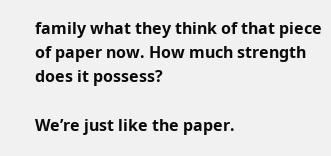family what they think of that piece of paper now. How much strength does it possess?

We’re just like the paper.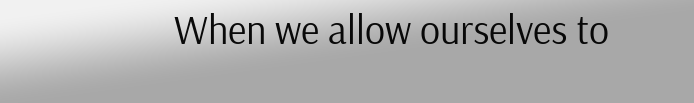When we allow ourselves to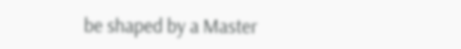be shaped by a Master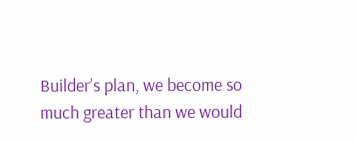Builder’s plan, we become so much greater than we would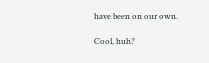have been on our own.

Cool, huh?